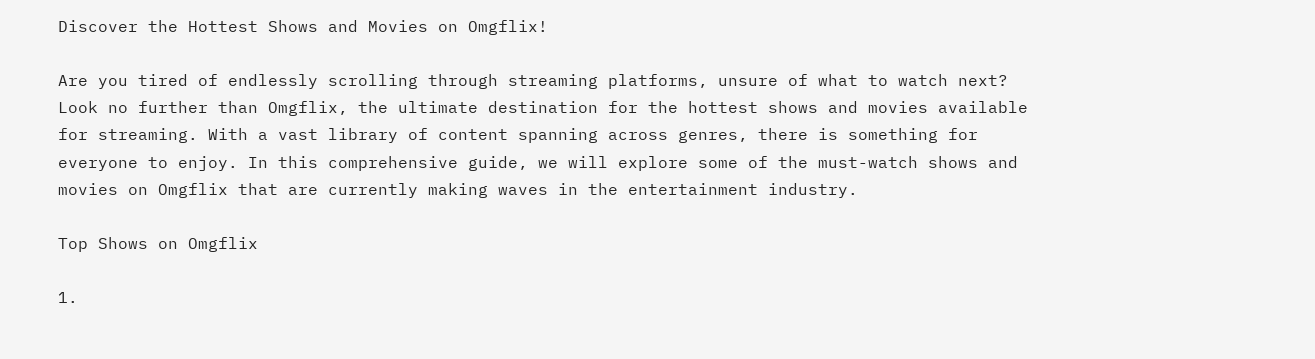Discover the Hottest Shows and Movies on Omgflix!

Are you tired of endlessly scrolling through streaming platforms, unsure of what to watch next? Look no further than Omgflix, the ultimate destination for the hottest shows and movies available for streaming. With a vast library of content spanning across genres, there is something for everyone to enjoy. In this comprehensive guide, we will explore some of the must-watch shows and movies on Omgflix that are currently making waves in the entertainment industry.

Top Shows on Omgflix

1.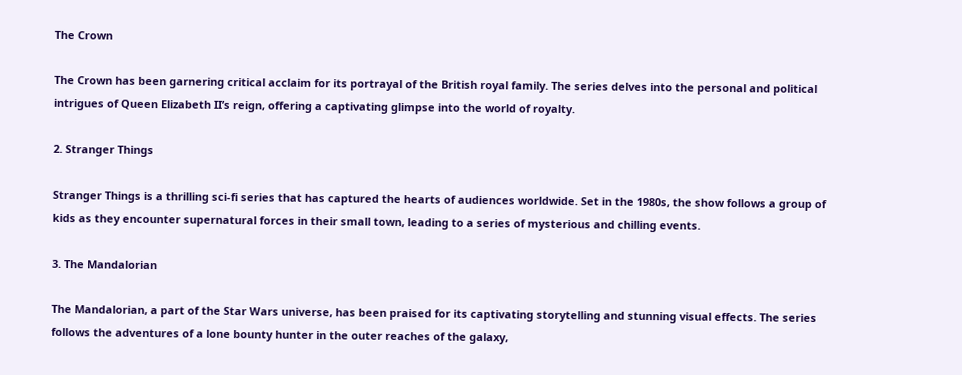The Crown

The Crown has been garnering critical acclaim for its portrayal of the British royal family. The series delves into the personal and political intrigues of Queen Elizabeth II’s reign, offering a captivating glimpse into the world of royalty.

2. Stranger Things

Stranger Things is a thrilling sci-fi series that has captured the hearts of audiences worldwide. Set in the 1980s, the show follows a group of kids as they encounter supernatural forces in their small town, leading to a series of mysterious and chilling events.

3. The Mandalorian

The Mandalorian, a part of the Star Wars universe, has been praised for its captivating storytelling and stunning visual effects. The series follows the adventures of a lone bounty hunter in the outer reaches of the galaxy,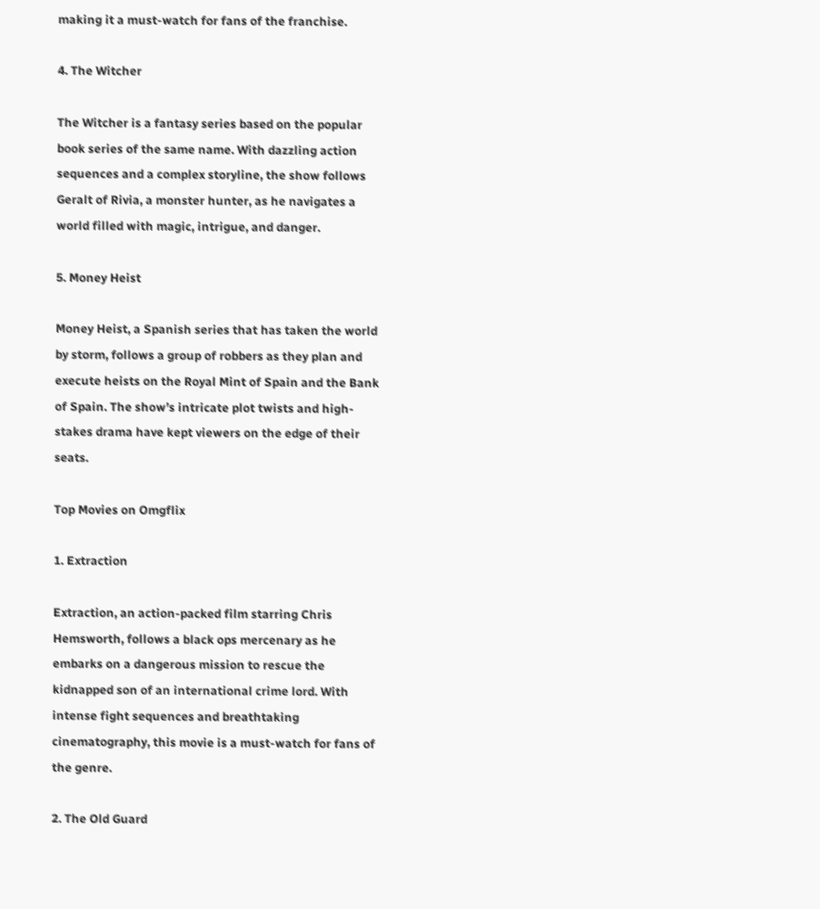making it a must-watch for fans of the franchise.

4. The Witcher

The Witcher is a fantasy series based on the popular book series of the same name. With dazzling action sequences and a complex storyline, the show follows Geralt of Rivia, a monster hunter, as he navigates a world filled with magic, intrigue, and danger.

5. Money Heist

Money Heist, a Spanish series that has taken the world by storm, follows a group of robbers as they plan and execute heists on the Royal Mint of Spain and the Bank of Spain. The show’s intricate plot twists and high-stakes drama have kept viewers on the edge of their seats.

Top Movies on Omgflix

1. Extraction

Extraction, an action-packed film starring Chris Hemsworth, follows a black ops mercenary as he embarks on a dangerous mission to rescue the kidnapped son of an international crime lord. With intense fight sequences and breathtaking cinematography, this movie is a must-watch for fans of the genre.

2. The Old Guard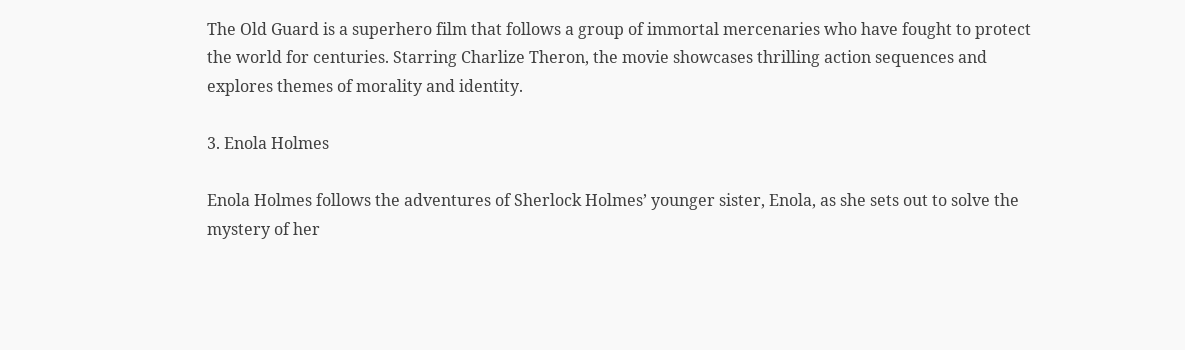The Old Guard is a superhero film that follows a group of immortal mercenaries who have fought to protect the world for centuries. Starring Charlize Theron, the movie showcases thrilling action sequences and explores themes of morality and identity.

3. Enola Holmes

Enola Holmes follows the adventures of Sherlock Holmes’ younger sister, Enola, as she sets out to solve the mystery of her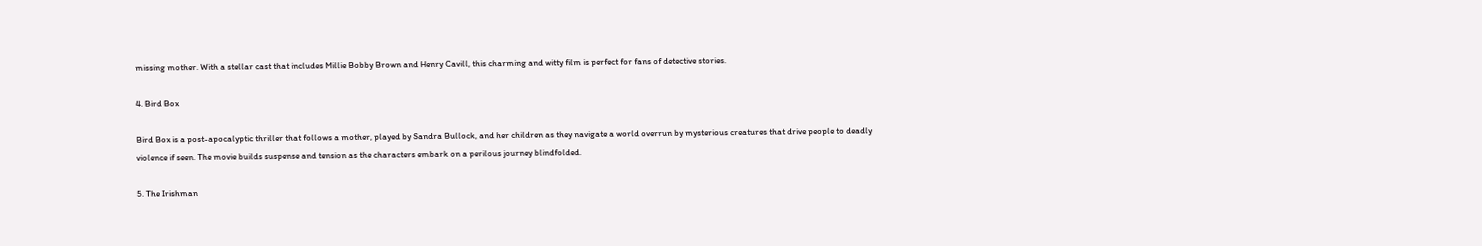missing mother. With a stellar cast that includes Millie Bobby Brown and Henry Cavill, this charming and witty film is perfect for fans of detective stories.

4. Bird Box

Bird Box is a post-apocalyptic thriller that follows a mother, played by Sandra Bullock, and her children as they navigate a world overrun by mysterious creatures that drive people to deadly violence if seen. The movie builds suspense and tension as the characters embark on a perilous journey blindfolded.

5. The Irishman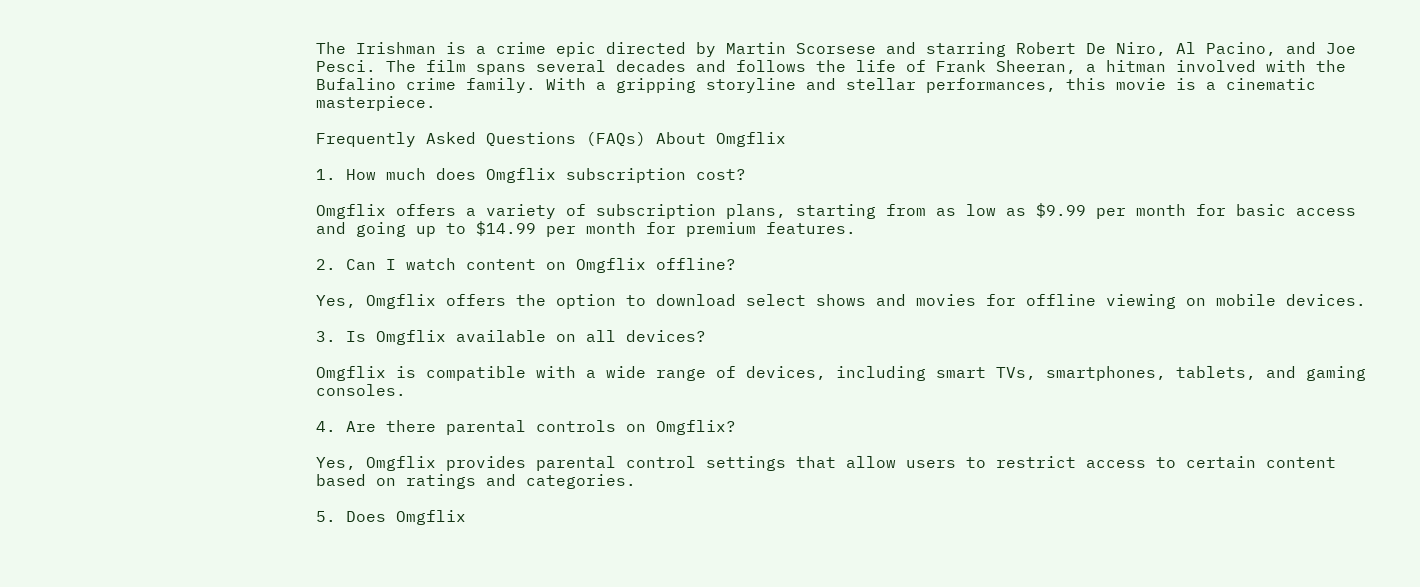The Irishman is a crime epic directed by Martin Scorsese and starring Robert De Niro, Al Pacino, and Joe Pesci. The film spans several decades and follows the life of Frank Sheeran, a hitman involved with the Bufalino crime family. With a gripping storyline and stellar performances, this movie is a cinematic masterpiece.

Frequently Asked Questions (FAQs) About Omgflix

1. How much does Omgflix subscription cost?

Omgflix offers a variety of subscription plans, starting from as low as $9.99 per month for basic access and going up to $14.99 per month for premium features.

2. Can I watch content on Omgflix offline?

Yes, Omgflix offers the option to download select shows and movies for offline viewing on mobile devices.

3. Is Omgflix available on all devices?

Omgflix is compatible with a wide range of devices, including smart TVs, smartphones, tablets, and gaming consoles.

4. Are there parental controls on Omgflix?

Yes, Omgflix provides parental control settings that allow users to restrict access to certain content based on ratings and categories.

5. Does Omgflix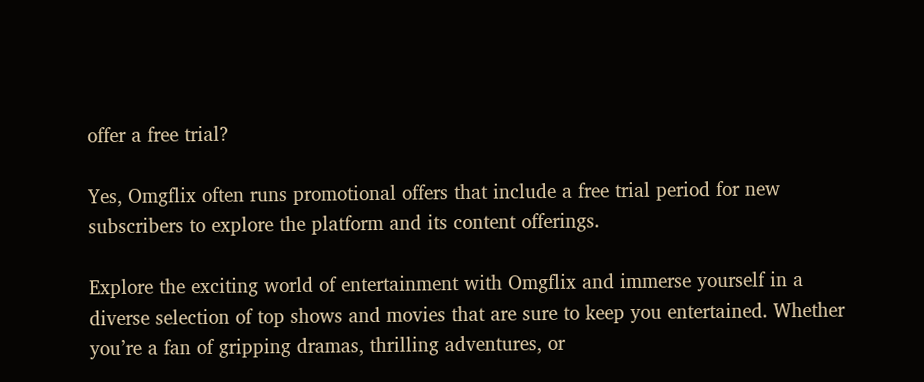offer a free trial?

Yes, Omgflix often runs promotional offers that include a free trial period for new subscribers to explore the platform and its content offerings.

Explore the exciting world of entertainment with Omgflix and immerse yourself in a diverse selection of top shows and movies that are sure to keep you entertained. Whether you’re a fan of gripping dramas, thrilling adventures, or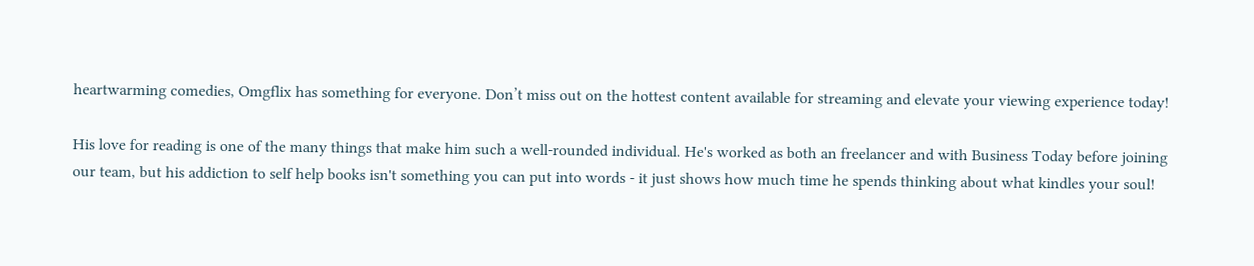heartwarming comedies, Omgflix has something for everyone. Don’t miss out on the hottest content available for streaming and elevate your viewing experience today!

His love for reading is one of the many things that make him such a well-rounded individual. He's worked as both an freelancer and with Business Today before joining our team, but his addiction to self help books isn't something you can put into words - it just shows how much time he spends thinking about what kindles your soul!